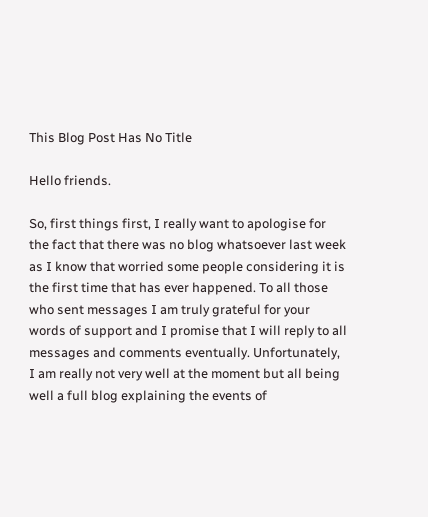This Blog Post Has No Title

Hello friends.

So, first things first, I really want to apologise for the fact that there was no blog whatsoever last week as I know that worried some people considering it is the first time that has ever happened. To all those who sent messages I am truly grateful for your words of support and I promise that I will reply to all messages and comments eventually. Unfortunately, I am really not very well at the moment but all being well a full blog explaining the events of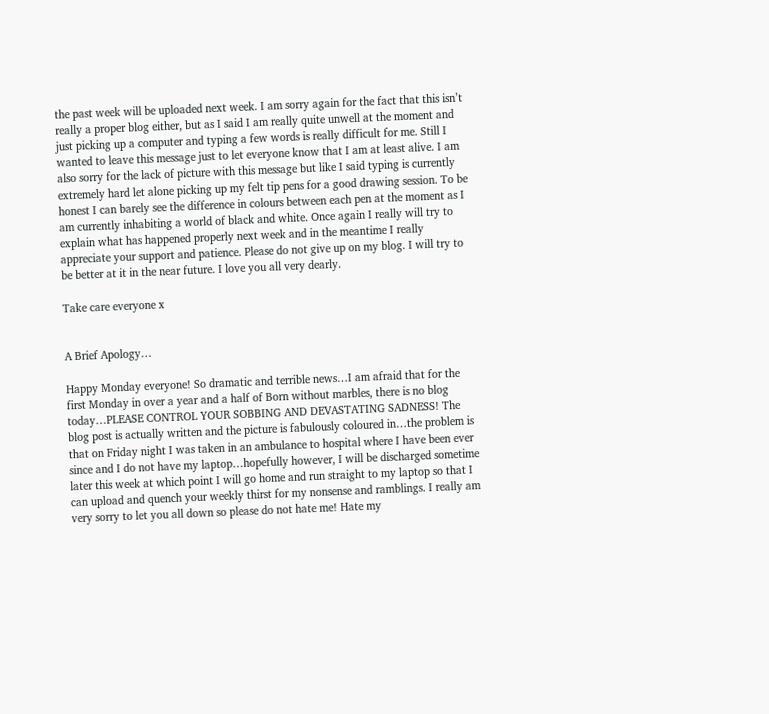the past week will be uploaded next week. I am sorry again for the fact that this isn’t really a proper blog either, but as I said I am really quite unwell at the moment and just picking up a computer and typing a few words is really difficult for me. Still I wanted to leave this message just to let everyone know that I am at least alive. I am also sorry for the lack of picture with this message but like I said typing is currently extremely hard let alone picking up my felt tip pens for a good drawing session. To be honest I can barely see the difference in colours between each pen at the moment as I am currently inhabiting a world of black and white. Once again I really will try to explain what has happened properly next week and in the meantime I really appreciate your support and patience. Please do not give up on my blog. I will try to be better at it in the near future. I love you all very dearly.

Take care everyone x


A Brief Apology…

Happy Monday everyone! So dramatic and terrible news…I am afraid that for the first Monday in over a year and a half of Born without marbles, there is no blog today…PLEASE CONTROL YOUR SOBBING AND DEVASTATING SADNESS! The blog post is actually written and the picture is fabulously coloured in…the problem is that on Friday night I was taken in an ambulance to hospital where I have been ever since and I do not have my laptop…hopefully however, I will be discharged sometime later this week at which point I will go home and run straight to my laptop so that I can upload and quench your weekly thirst for my nonsense and ramblings. I really am very sorry to let you all down so please do not hate me! Hate my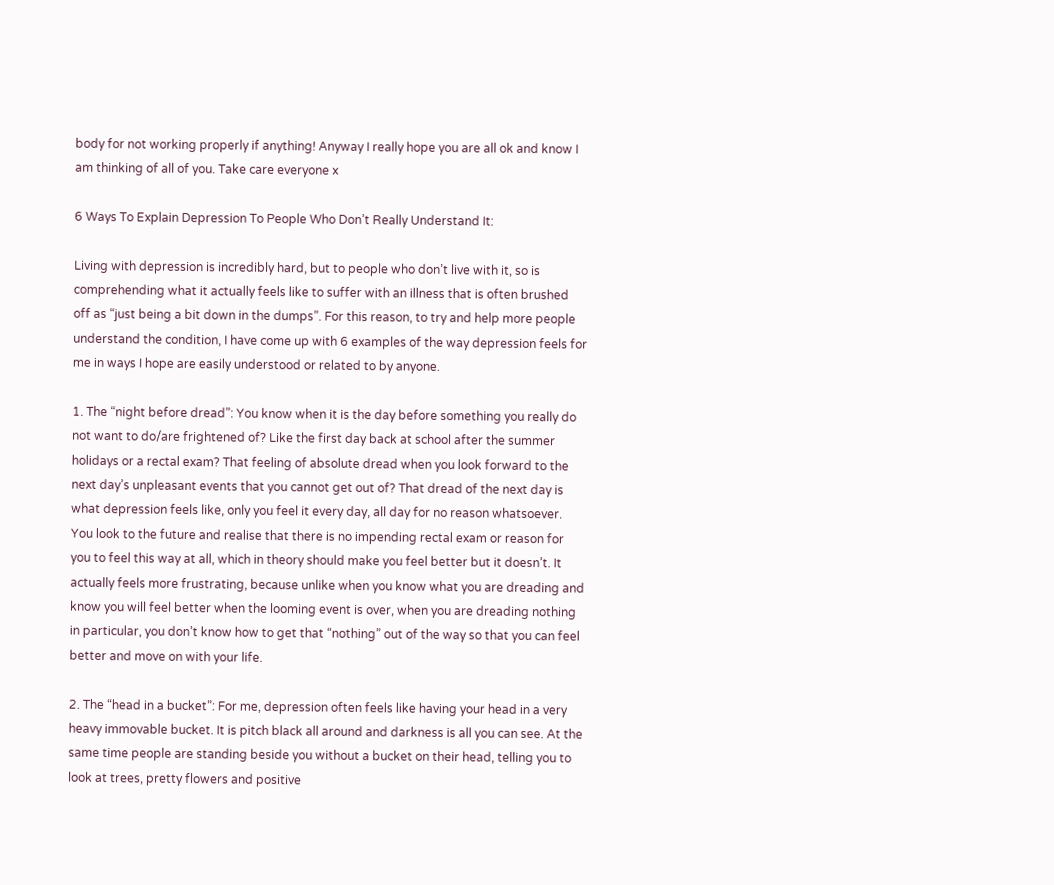body for not working properly if anything! Anyway I really hope you are all ok and know I am thinking of all of you. Take care everyone x

6 Ways To Explain Depression To People Who Don’t Really Understand It:

Living with depression is incredibly hard, but to people who don’t live with it, so is comprehending what it actually feels like to suffer with an illness that is often brushed off as “just being a bit down in the dumps”. For this reason, to try and help more people understand the condition, I have come up with 6 examples of the way depression feels for me in ways I hope are easily understood or related to by anyone.

1. The “night before dread”: You know when it is the day before something you really do not want to do/are frightened of? Like the first day back at school after the summer holidays or a rectal exam? That feeling of absolute dread when you look forward to the next day’s unpleasant events that you cannot get out of? That dread of the next day is what depression feels like, only you feel it every day, all day for no reason whatsoever. You look to the future and realise that there is no impending rectal exam or reason for you to feel this way at all, which in theory should make you feel better but it doesn’t. It actually feels more frustrating, because unlike when you know what you are dreading and know you will feel better when the looming event is over, when you are dreading nothing in particular, you don’t know how to get that “nothing” out of the way so that you can feel better and move on with your life.

2. The “head in a bucket”: For me, depression often feels like having your head in a very heavy immovable bucket. It is pitch black all around and darkness is all you can see. At the same time people are standing beside you without a bucket on their head, telling you to look at trees, pretty flowers and positive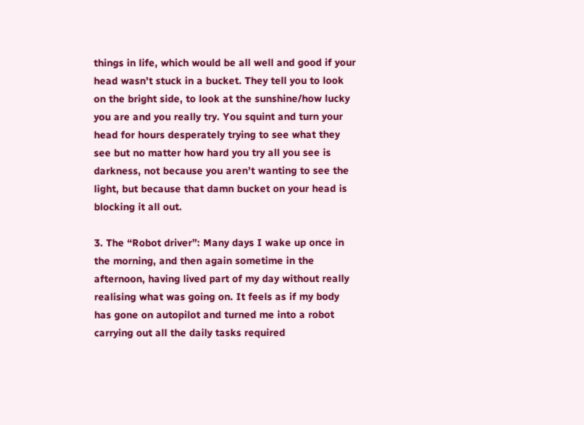things in life, which would be all well and good if your head wasn’t stuck in a bucket. They tell you to look on the bright side, to look at the sunshine/how lucky you are and you really try. You squint and turn your head for hours desperately trying to see what they see but no matter how hard you try all you see is darkness, not because you aren’t wanting to see the light, but because that damn bucket on your head is blocking it all out.

3. The “Robot driver”: Many days I wake up once in the morning, and then again sometime in the afternoon, having lived part of my day without really realising what was going on. It feels as if my body has gone on autopilot and turned me into a robot carrying out all the daily tasks required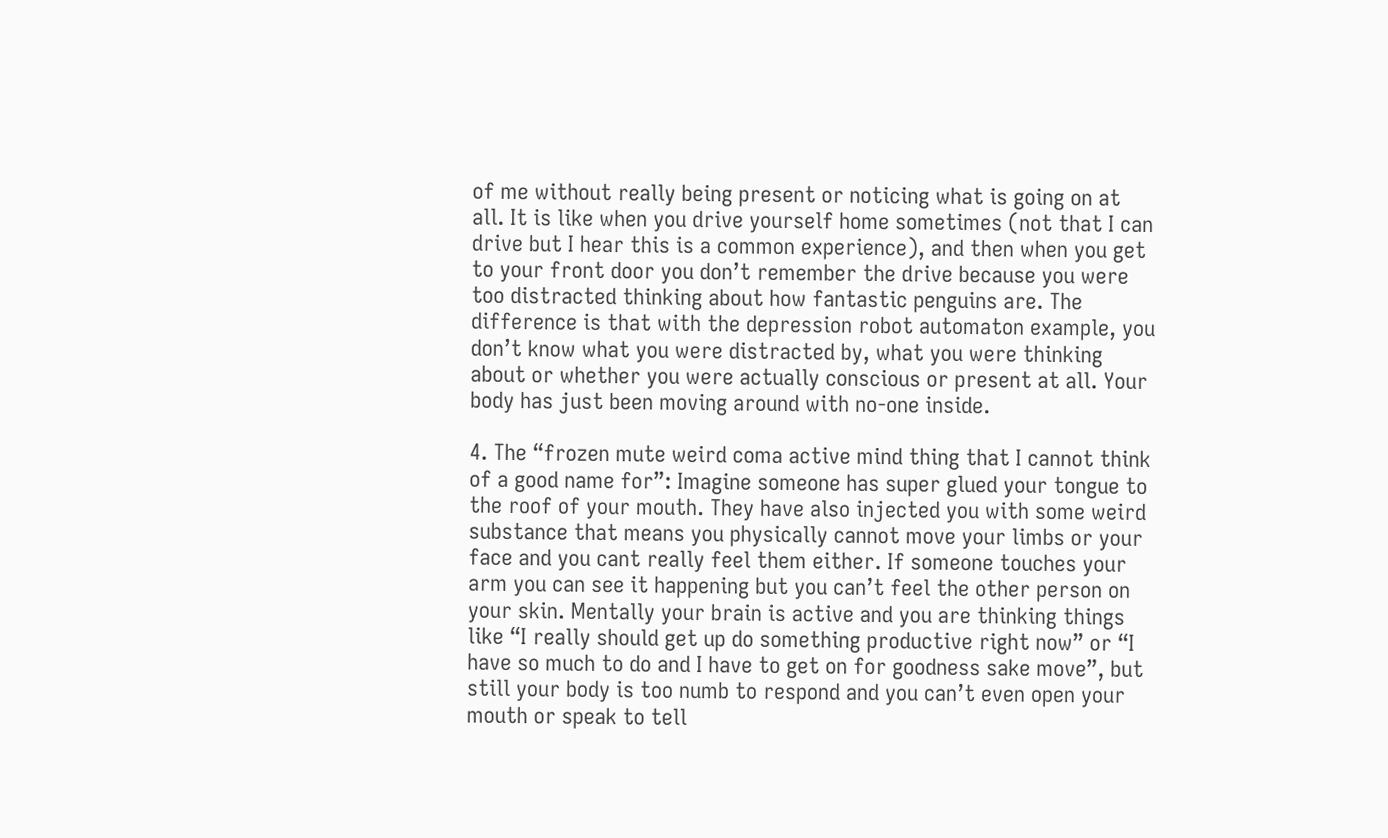of me without really being present or noticing what is going on at all. It is like when you drive yourself home sometimes (not that I can drive but I hear this is a common experience), and then when you get to your front door you don’t remember the drive because you were too distracted thinking about how fantastic penguins are. The difference is that with the depression robot automaton example, you don’t know what you were distracted by, what you were thinking about or whether you were actually conscious or present at all. Your body has just been moving around with no-one inside.

4. The “frozen mute weird coma active mind thing that I cannot think of a good name for”: Imagine someone has super glued your tongue to the roof of your mouth. They have also injected you with some weird substance that means you physically cannot move your limbs or your face and you cant really feel them either. If someone touches your arm you can see it happening but you can’t feel the other person on your skin. Mentally your brain is active and you are thinking things like “I really should get up do something productive right now” or “I have so much to do and I have to get on for goodness sake move”, but still your body is too numb to respond and you can’t even open your mouth or speak to tell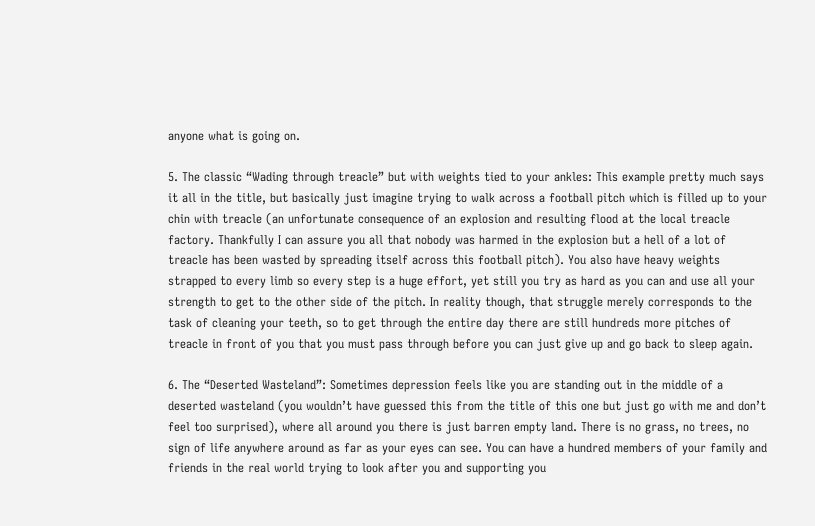anyone what is going on.

5. The classic “Wading through treacle” but with weights tied to your ankles: This example pretty much says it all in the title, but basically just imagine trying to walk across a football pitch which is filled up to your chin with treacle (an unfortunate consequence of an explosion and resulting flood at the local treacle factory. Thankfully I can assure you all that nobody was harmed in the explosion but a hell of a lot of treacle has been wasted by spreading itself across this football pitch). You also have heavy weights strapped to every limb so every step is a huge effort, yet still you try as hard as you can and use all your strength to get to the other side of the pitch. In reality though, that struggle merely corresponds to the task of cleaning your teeth, so to get through the entire day there are still hundreds more pitches of treacle in front of you that you must pass through before you can just give up and go back to sleep again.

6. The “Deserted Wasteland”: Sometimes depression feels like you are standing out in the middle of a deserted wasteland (you wouldn’t have guessed this from the title of this one but just go with me and don’t feel too surprised), where all around you there is just barren empty land. There is no grass, no trees, no sign of life anywhere around as far as your eyes can see. You can have a hundred members of your family and friends in the real world trying to look after you and supporting you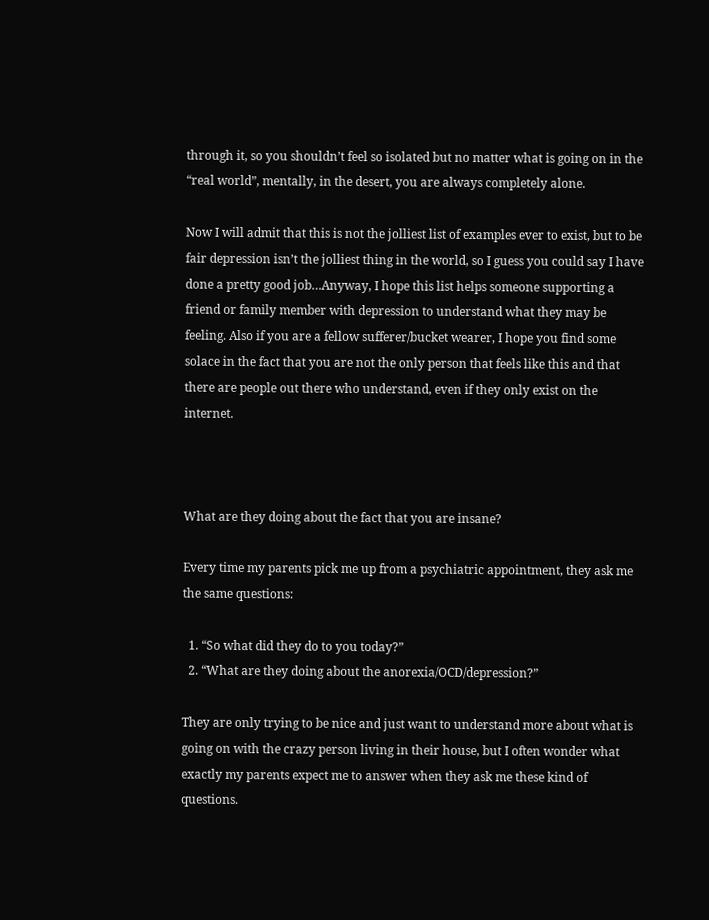through it, so you shouldn’t feel so isolated but no matter what is going on in the “real world”, mentally, in the desert, you are always completely alone.

Now I will admit that this is not the jolliest list of examples ever to exist, but to be fair depression isn’t the jolliest thing in the world, so I guess you could say I have done a pretty good job…Anyway, I hope this list helps someone supporting a friend or family member with depression to understand what they may be feeling. Also if you are a fellow sufferer/bucket wearer, I hope you find some solace in the fact that you are not the only person that feels like this and that there are people out there who understand, even if they only exist on the internet.



What are they doing about the fact that you are insane?

Every time my parents pick me up from a psychiatric appointment, they ask me the same questions:

  1. “So what did they do to you today?”
  2. “What are they doing about the anorexia/OCD/depression?”

They are only trying to be nice and just want to understand more about what is going on with the crazy person living in their house, but I often wonder what exactly my parents expect me to answer when they ask me these kind of questions.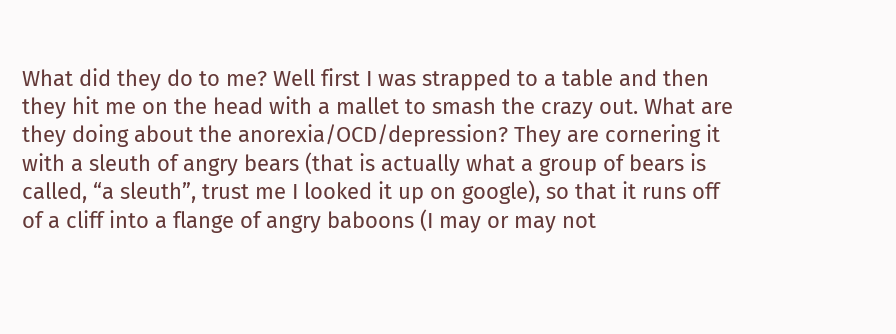What did they do to me? Well first I was strapped to a table and then they hit me on the head with a mallet to smash the crazy out. What are they doing about the anorexia/OCD/depression? They are cornering it with a sleuth of angry bears (that is actually what a group of bears is called, “a sleuth”, trust me I looked it up on google), so that it runs off of a cliff into a flange of angry baboons (I may or may not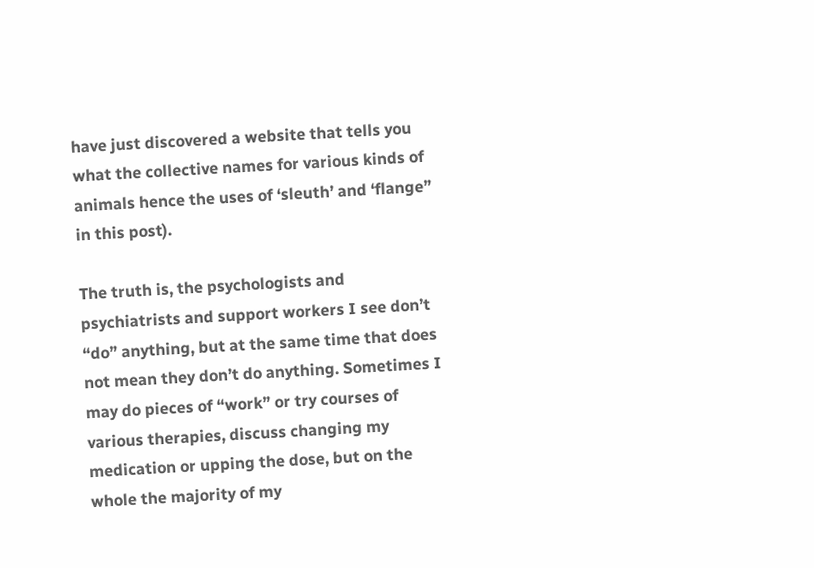have just discovered a website that tells you what the collective names for various kinds of animals hence the uses of ‘sleuth’ and ‘flange” in this post).

The truth is, the psychologists and psychiatrists and support workers I see don’t “do” anything, but at the same time that does not mean they don’t do anything. Sometimes I may do pieces of “work” or try courses of various therapies, discuss changing my medication or upping the dose, but on the whole the majority of my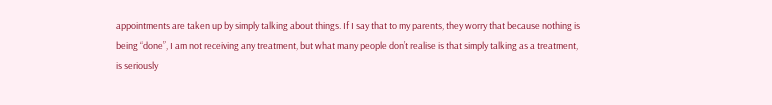appointments are taken up by simply talking about things. If I say that to my parents, they worry that because nothing is being “done”, I am not receiving any treatment, but what many people don’t realise is that simply talking as a treatment, is seriously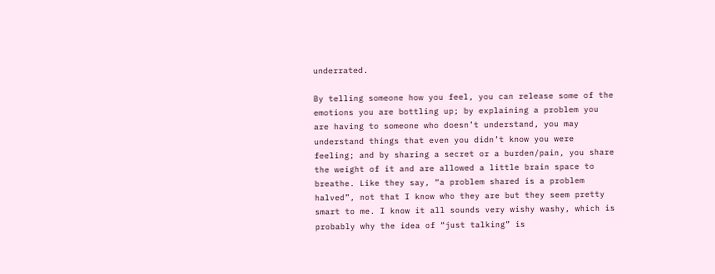underrated.

By telling someone how you feel, you can release some of the emotions you are bottling up; by explaining a problem you are having to someone who doesn’t understand, you may understand things that even you didn’t know you were feeling; and by sharing a secret or a burden/pain, you share the weight of it and are allowed a little brain space to breathe. Like they say, “a problem shared is a problem halved”, not that I know who they are but they seem pretty smart to me. I know it all sounds very wishy washy, which is probably why the idea of “just talking” is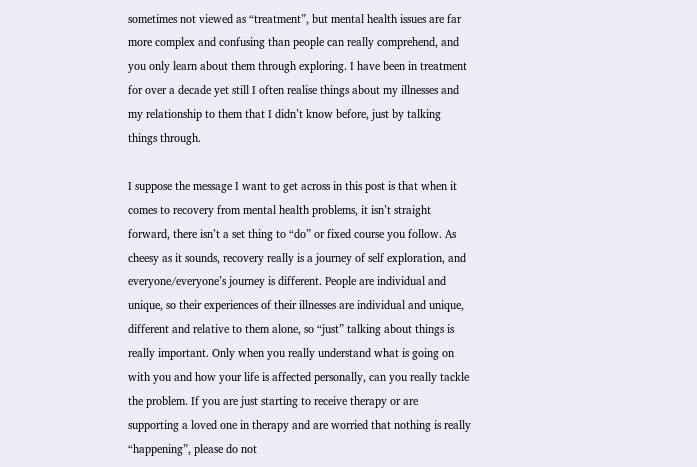sometimes not viewed as “treatment”, but mental health issues are far more complex and confusing than people can really comprehend, and you only learn about them through exploring. I have been in treatment for over a decade yet still I often realise things about my illnesses and my relationship to them that I didn’t know before, just by talking things through.

I suppose the message I want to get across in this post is that when it comes to recovery from mental health problems, it isn’t straight forward, there isn’t a set thing to “do” or fixed course you follow. As cheesy as it sounds, recovery really is a journey of self exploration, and everyone/everyone’s journey is different. People are individual and unique, so their experiences of their illnesses are individual and unique, different and relative to them alone, so “just” talking about things is really important. Only when you really understand what is going on with you and how your life is affected personally, can you really tackle the problem. If you are just starting to receive therapy or are supporting a loved one in therapy and are worried that nothing is really “happening”, please do not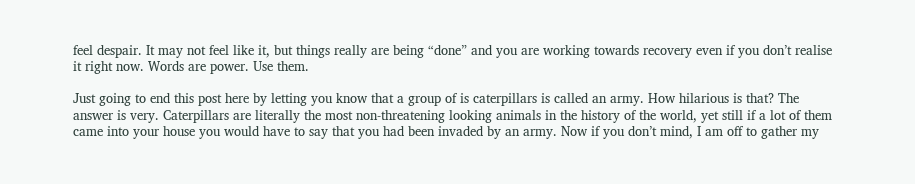feel despair. It may not feel like it, but things really are being “done” and you are working towards recovery even if you don’t realise it right now. Words are power. Use them.

Just going to end this post here by letting you know that a group of is caterpillars is called an army. How hilarious is that? The answer is very. Caterpillars are literally the most non-threatening looking animals in the history of the world, yet still if a lot of them came into your house you would have to say that you had been invaded by an army. Now if you don’t mind, I am off to gather my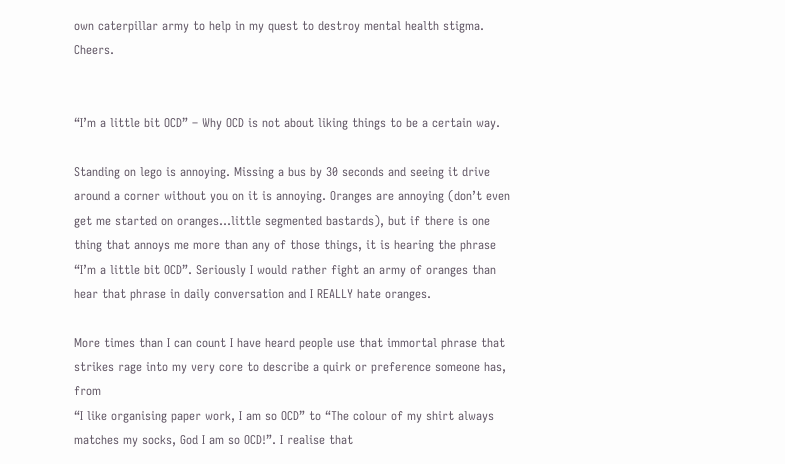own caterpillar army to help in my quest to destroy mental health stigma. Cheers.


“I’m a little bit OCD” – Why OCD is not about liking things to be a certain way.

Standing on lego is annoying. Missing a bus by 30 seconds and seeing it drive around a corner without you on it is annoying. Oranges are annoying (don’t even get me started on oranges…little segmented bastards), but if there is one thing that annoys me more than any of those things, it is hearing the phrase “I’m a little bit OCD”. Seriously I would rather fight an army of oranges than hear that phrase in daily conversation and I REALLY hate oranges.

More times than I can count I have heard people use that immortal phrase that strikes rage into my very core to describe a quirk or preference someone has, from
“I like organising paper work, I am so OCD” to “The colour of my shirt always matches my socks, God I am so OCD!”. I realise that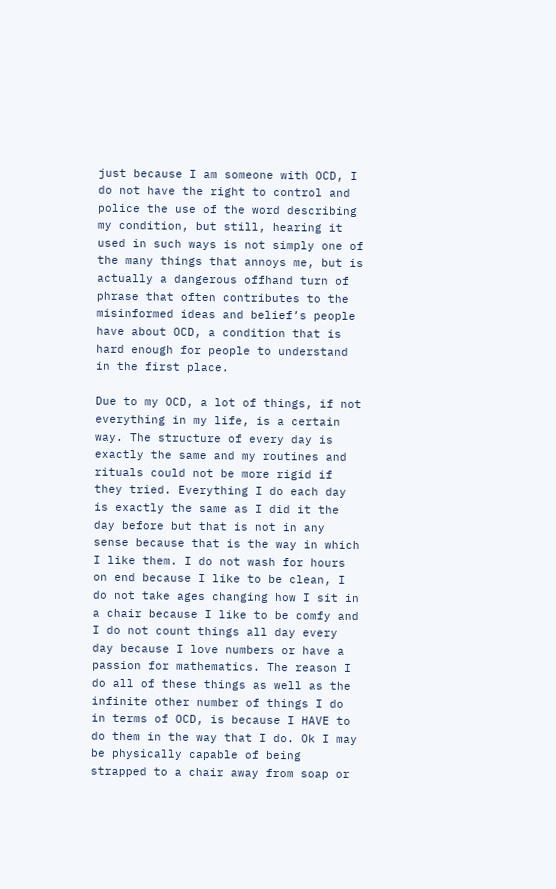just because I am someone with OCD, I do not have the right to control and police the use of the word describing my condition, but still, hearing it used in such ways is not simply one of the many things that annoys me, but is actually a dangerous offhand turn of phrase that often contributes to the misinformed ideas and belief’s people have about OCD, a condition that is hard enough for people to understand in the first place.

Due to my OCD, a lot of things, if not everything in my life, is a certain way. The structure of every day is exactly the same and my routines and rituals could not be more rigid if they tried. Everything I do each day is exactly the same as I did it the day before but that is not in any sense because that is the way in which I like them. I do not wash for hours on end because I like to be clean, I do not take ages changing how I sit in a chair because I like to be comfy and I do not count things all day every day because I love numbers or have a passion for mathematics. The reason I do all of these things as well as the infinite other number of things I do in terms of OCD, is because I HAVE to do them in the way that I do. Ok I may be physically capable of being strapped to a chair away from soap or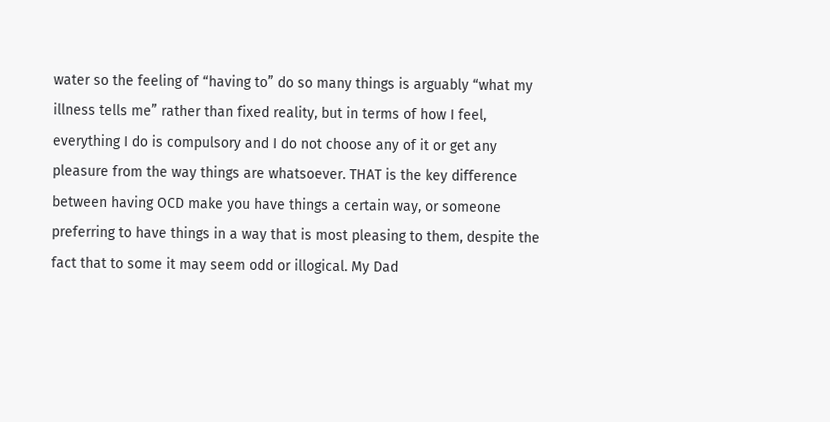water so the feeling of “having to” do so many things is arguably “what my illness tells me” rather than fixed reality, but in terms of how I feel, everything I do is compulsory and I do not choose any of it or get any pleasure from the way things are whatsoever. THAT is the key difference between having OCD make you have things a certain way, or someone preferring to have things in a way that is most pleasing to them, despite the fact that to some it may seem odd or illogical. My Dad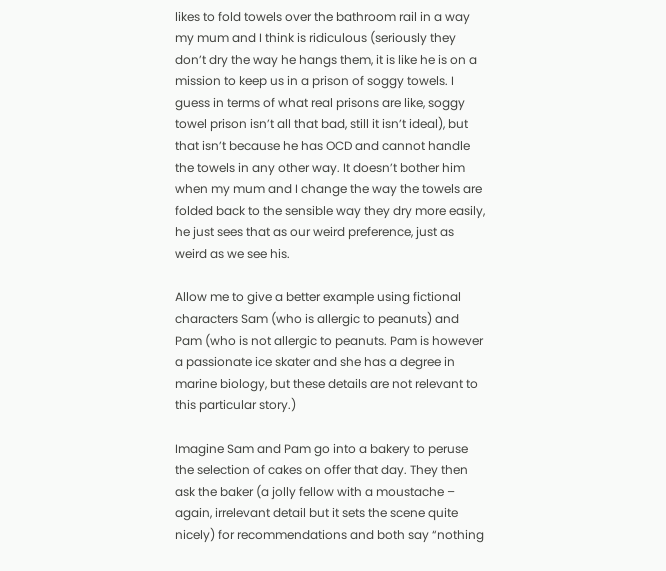likes to fold towels over the bathroom rail in a way my mum and I think is ridiculous (seriously they don’t dry the way he hangs them, it is like he is on a mission to keep us in a prison of soggy towels. I guess in terms of what real prisons are like, soggy towel prison isn’t all that bad, still it isn’t ideal), but that isn’t because he has OCD and cannot handle the towels in any other way. It doesn’t bother him when my mum and I change the way the towels are folded back to the sensible way they dry more easily, he just sees that as our weird preference, just as weird as we see his.

Allow me to give a better example using fictional characters Sam (who is allergic to peanuts) and Pam (who is not allergic to peanuts. Pam is however a passionate ice skater and she has a degree in marine biology, but these details are not relevant to this particular story.)

Imagine Sam and Pam go into a bakery to peruse the selection of cakes on offer that day. They then ask the baker (a jolly fellow with a moustache – again, irrelevant detail but it sets the scene quite nicely) for recommendations and both say “nothing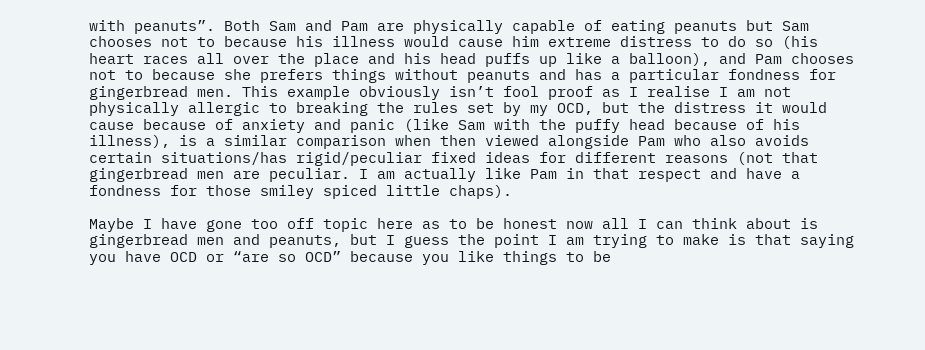with peanuts”. Both Sam and Pam are physically capable of eating peanuts but Sam chooses not to because his illness would cause him extreme distress to do so (his heart races all over the place and his head puffs up like a balloon), and Pam chooses not to because she prefers things without peanuts and has a particular fondness for gingerbread men. This example obviously isn’t fool proof as I realise I am not physically allergic to breaking the rules set by my OCD, but the distress it would cause because of anxiety and panic (like Sam with the puffy head because of his illness), is a similar comparison when then viewed alongside Pam who also avoids certain situations/has rigid/peculiar fixed ideas for different reasons (not that gingerbread men are peculiar. I am actually like Pam in that respect and have a fondness for those smiley spiced little chaps).

Maybe I have gone too off topic here as to be honest now all I can think about is gingerbread men and peanuts, but I guess the point I am trying to make is that saying you have OCD or “are so OCD” because you like things to be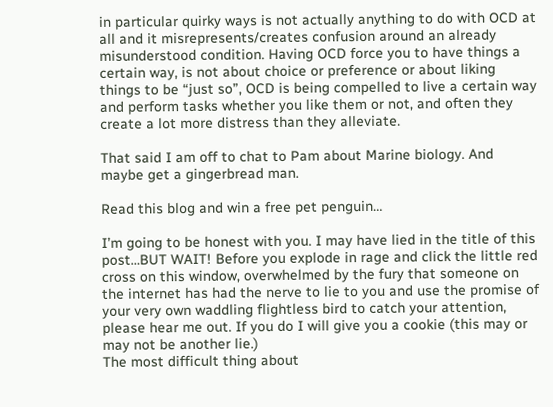in particular quirky ways is not actually anything to do with OCD at all and it misrepresents/creates confusion around an already misunderstood condition. Having OCD force you to have things a certain way, is not about choice or preference or about liking things to be “just so”, OCD is being compelled to live a certain way and perform tasks whether you like them or not, and often they create a lot more distress than they alleviate.

That said I am off to chat to Pam about Marine biology. And maybe get a gingerbread man.

Read this blog and win a free pet penguin…

I’m going to be honest with you. I may have lied in the title of this post…BUT WAIT! Before you explode in rage and click the little red cross on this window, overwhelmed by the fury that someone on the internet has had the nerve to lie to you and use the promise of your very own waddling flightless bird to catch your attention, please hear me out. If you do I will give you a cookie (this may or may not be another lie.)
The most difficult thing about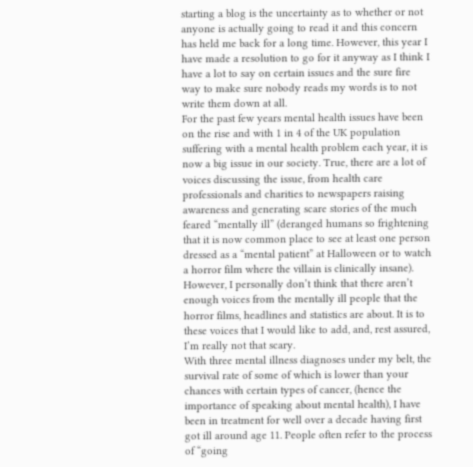starting a blog is the uncertainty as to whether or not anyone is actually going to read it and this concern has held me back for a long time. However, this year I have made a resolution to go for it anyway as I think I have a lot to say on certain issues and the sure fire way to make sure nobody reads my words is to not write them down at all.
For the past few years mental health issues have been on the rise and with 1 in 4 of the UK population suffering with a mental health problem each year, it is now a big issue in our society. True, there are a lot of voices discussing the issue, from health care professionals and charities to newspapers raising awareness and generating scare stories of the much feared “mentally ill” (deranged humans so frightening that it is now common place to see at least one person dressed as a “mental patient” at Halloween or to watch a horror film where the villain is clinically insane). However, I personally don’t think that there aren’t enough voices from the mentally ill people that the horror films, headlines and statistics are about. It is to these voices that I would like to add, and, rest assured, I’m really not that scary.
With three mental illness diagnoses under my belt, the survival rate of some of which is lower than your chances with certain types of cancer, (hence the importance of speaking about mental health), I have been in treatment for well over a decade having first got ill around age 11. People often refer to the process of “going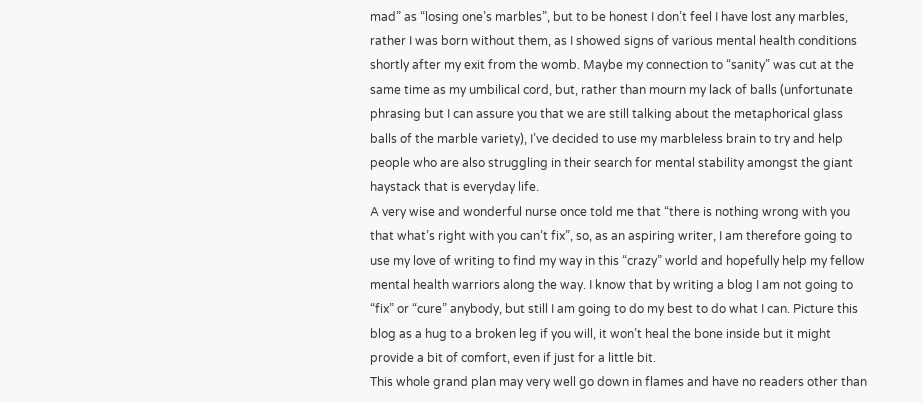mad” as “losing one’s marbles”, but to be honest I don’t feel I have lost any marbles, rather I was born without them, as I showed signs of various mental health conditions shortly after my exit from the womb. Maybe my connection to “sanity” was cut at the same time as my umbilical cord, but, rather than mourn my lack of balls (unfortunate phrasing but I can assure you that we are still talking about the metaphorical glass balls of the marble variety), I’ve decided to use my marbleless brain to try and help people who are also struggling in their search for mental stability amongst the giant haystack that is everyday life.
A very wise and wonderful nurse once told me that “there is nothing wrong with you that what’s right with you can’t fix”, so, as an aspiring writer, I am therefore going to use my love of writing to find my way in this “crazy” world and hopefully help my fellow mental health warriors along the way. I know that by writing a blog I am not going to “fix” or “cure” anybody, but still I am going to do my best to do what I can. Picture this blog as a hug to a broken leg if you will, it won’t heal the bone inside but it might provide a bit of comfort, even if just for a little bit.
This whole grand plan may very well go down in flames and have no readers other than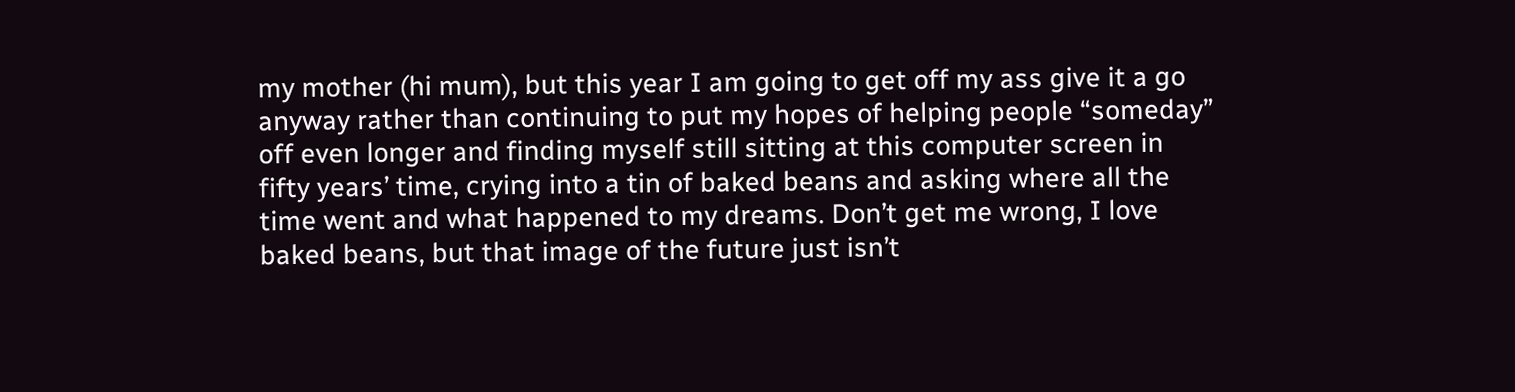my mother (hi mum), but this year I am going to get off my ass give it a go anyway rather than continuing to put my hopes of helping people “someday” off even longer and finding myself still sitting at this computer screen in fifty years’ time, crying into a tin of baked beans and asking where all the time went and what happened to my dreams. Don’t get me wrong, I love baked beans, but that image of the future just isn’t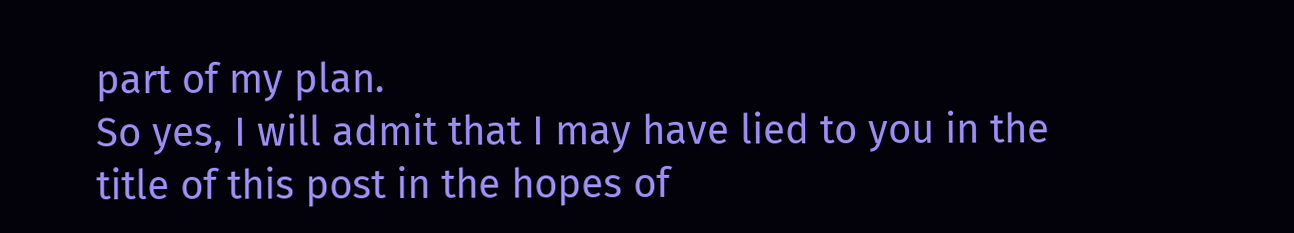part of my plan.
So yes, I will admit that I may have lied to you in the title of this post in the hopes of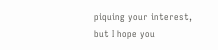piquing your interest, but I hope you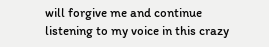will forgive me and continue listening to my voice in this crazy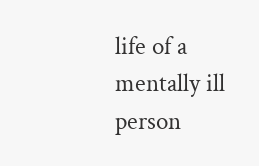life of a mentally ill person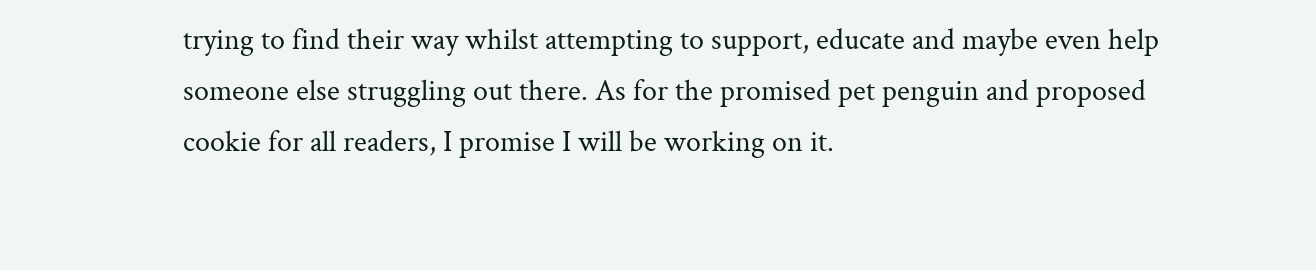trying to find their way whilst attempting to support, educate and maybe even help someone else struggling out there. As for the promised pet penguin and proposed cookie for all readers, I promise I will be working on it.